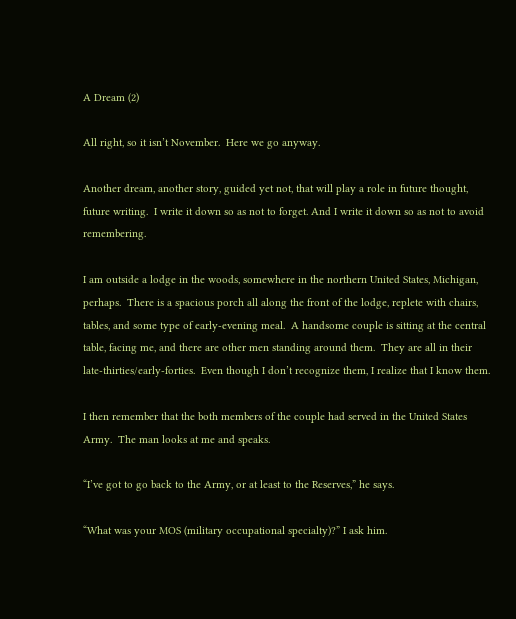A Dream (2)

All right, so it isn’t November.  Here we go anyway.

Another dream, another story, guided yet not, that will play a role in future thought, future writing.  I write it down so as not to forget. And I write it down so as not to avoid remembering.

I am outside a lodge in the woods, somewhere in the northern United States, Michigan, perhaps.  There is a spacious porch all along the front of the lodge, replete with chairs, tables, and some type of early-evening meal.  A handsome couple is sitting at the central table, facing me, and there are other men standing around them.  They are all in their late-thirties/early-forties.  Even though I don’t recognize them, I realize that I know them.

I then remember that the both members of the couple had served in the United States Army.  The man looks at me and speaks.

“I’ve got to go back to the Army, or at least to the Reserves,” he says.

“What was your MOS (military occupational specialty)?” I ask him.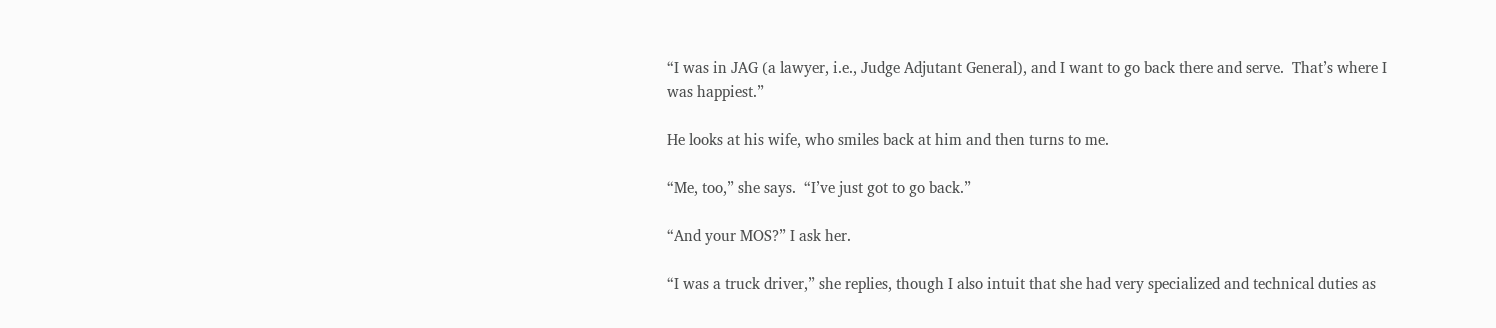“I was in JAG (a lawyer, i.e., Judge Adjutant General), and I want to go back there and serve.  That’s where I was happiest.”

He looks at his wife, who smiles back at him and then turns to me.

“Me, too,” she says.  “I’ve just got to go back.”

“And your MOS?” I ask her.

“I was a truck driver,” she replies, though I also intuit that she had very specialized and technical duties as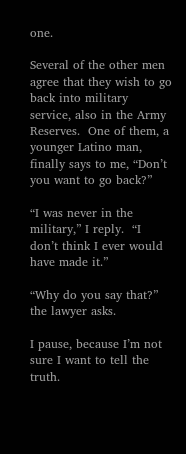one.

Several of the other men agree that they wish to go back into military service, also in the Army Reserves.  One of them, a younger Latino man, finally says to me, “Don’t you want to go back?”

“I was never in the military,” I reply.  “I don’t think I ever would have made it.”

“Why do you say that?” the lawyer asks.

I pause, because I’m not sure I want to tell the truth.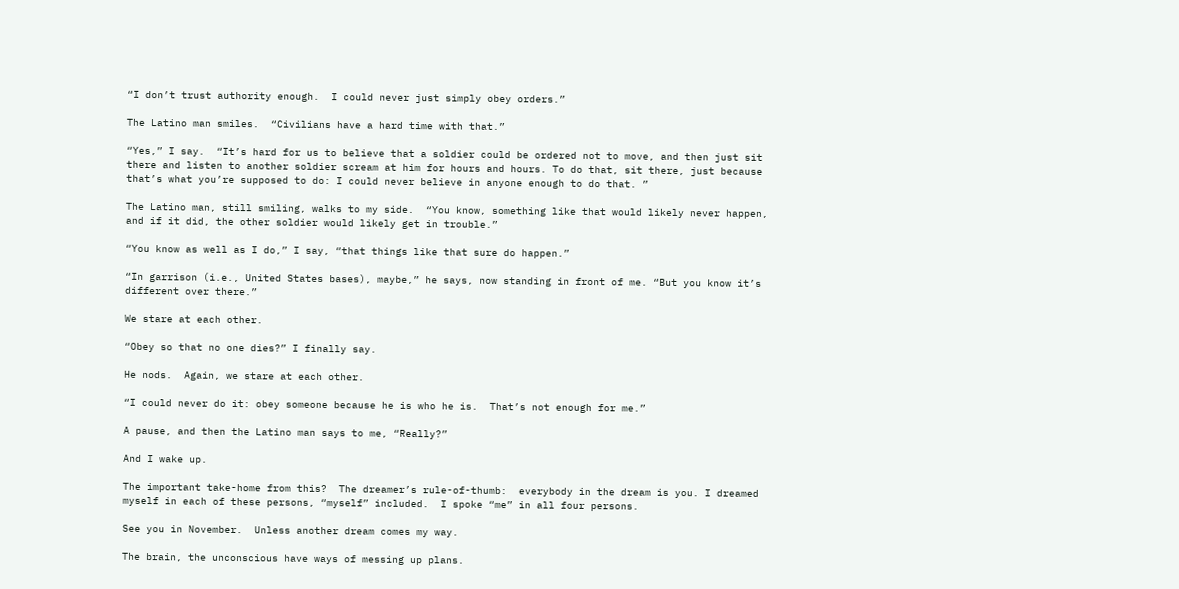“I don’t trust authority enough.  I could never just simply obey orders.”

The Latino man smiles.  “Civilians have a hard time with that.”

“Yes,” I say.  “It’s hard for us to believe that a soldier could be ordered not to move, and then just sit there and listen to another soldier scream at him for hours and hours. To do that, sit there, just because that’s what you’re supposed to do: I could never believe in anyone enough to do that. ”

The Latino man, still smiling, walks to my side.  “You know, something like that would likely never happen, and if it did, the other soldier would likely get in trouble.”

“You know as well as I do,” I say, “that things like that sure do happen.”

“In garrison (i.e., United States bases), maybe,” he says, now standing in front of me. “But you know it’s different over there.”

We stare at each other.

“Obey so that no one dies?” I finally say.

He nods.  Again, we stare at each other.

“I could never do it: obey someone because he is who he is.  That’s not enough for me.”

A pause, and then the Latino man says to me, “Really?”

And I wake up.

The important take-home from this?  The dreamer’s rule-of-thumb:  everybody in the dream is you. I dreamed myself in each of these persons, “myself” included.  I spoke “me” in all four persons.

See you in November.  Unless another dream comes my way.

The brain, the unconscious have ways of messing up plans.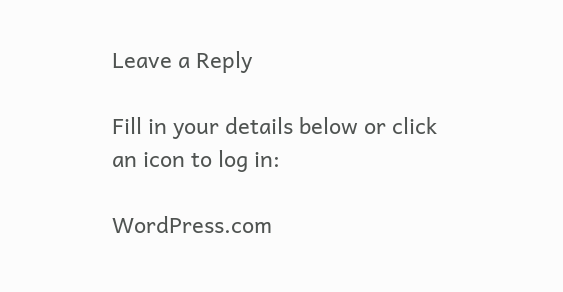Leave a Reply

Fill in your details below or click an icon to log in:

WordPress.com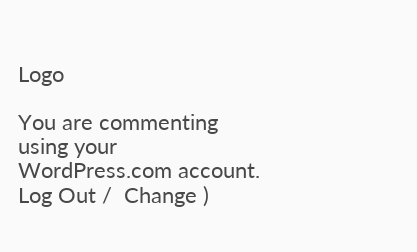Logo

You are commenting using your WordPress.com account. Log Out /  Change )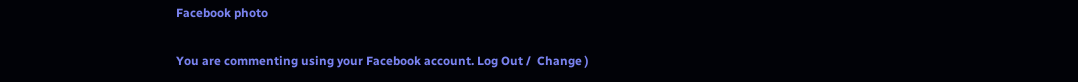Facebook photo

You are commenting using your Facebook account. Log Out /  Change )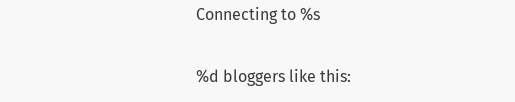Connecting to %s

%d bloggers like this: